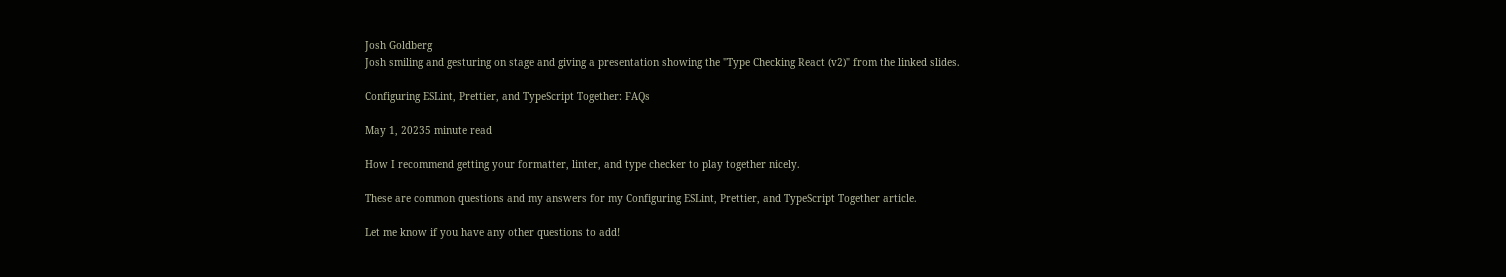Josh Goldberg
Josh smiling and gesturing on stage and giving a presentation showing the "Type Checking React (v2)" from the linked slides.

Configuring ESLint, Prettier, and TypeScript Together: FAQs

May 1, 20235 minute read

How I recommend getting your formatter, linter, and type checker to play together nicely.

These are common questions and my answers for my Configuring ESLint, Prettier, and TypeScript Together article.

Let me know if you have any other questions to add!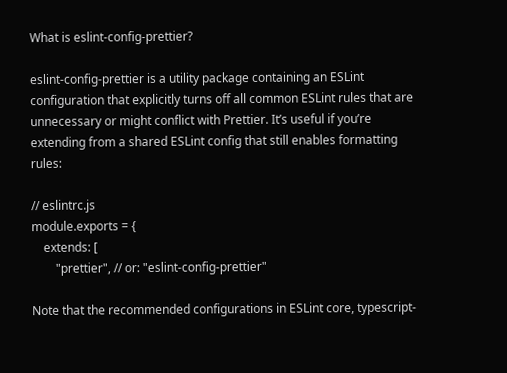What is eslint-config-prettier?

eslint-config-prettier is a utility package containing an ESLint configuration that explicitly turns off all common ESLint rules that are unnecessary or might conflict with Prettier. It’s useful if you’re extending from a shared ESLint config that still enables formatting rules:

// eslintrc.js
module.exports = {
    extends: [
        "prettier", // or: "eslint-config-prettier"

Note that the recommended configurations in ESLint core, typescript-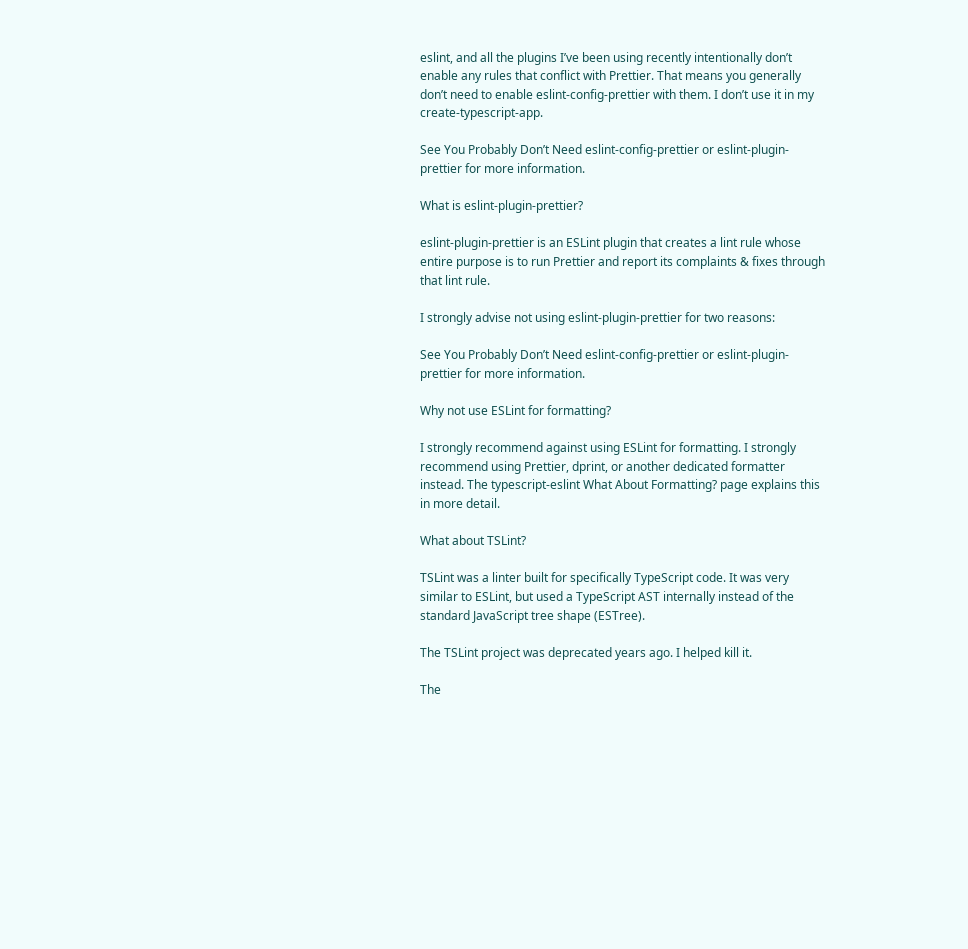eslint, and all the plugins I’ve been using recently intentionally don’t enable any rules that conflict with Prettier. That means you generally don’t need to enable eslint-config-prettier with them. I don’t use it in my create-typescript-app.

See You Probably Don’t Need eslint-config-prettier or eslint-plugin-prettier for more information.

What is eslint-plugin-prettier?

eslint-plugin-prettier is an ESLint plugin that creates a lint rule whose entire purpose is to run Prettier and report its complaints & fixes through that lint rule.

I strongly advise not using eslint-plugin-prettier for two reasons:

See You Probably Don’t Need eslint-config-prettier or eslint-plugin-prettier for more information.

Why not use ESLint for formatting?

I strongly recommend against using ESLint for formatting. I strongly recommend using Prettier, dprint, or another dedicated formatter instead. The typescript-eslint What About Formatting? page explains this in more detail.

What about TSLint?

TSLint was a linter built for specifically TypeScript code. It was very similar to ESLint, but used a TypeScript AST internally instead of the standard JavaScript tree shape (ESTree).

The TSLint project was deprecated years ago. I helped kill it.

The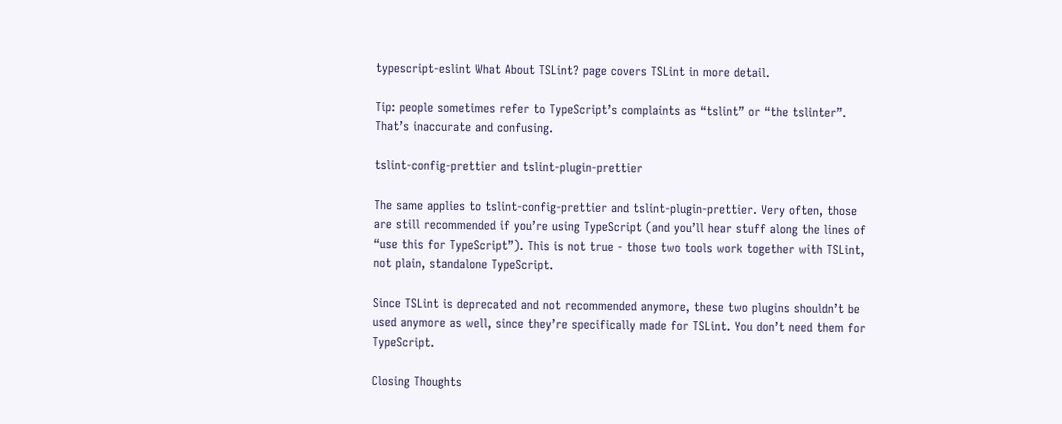typescript-eslint What About TSLint? page covers TSLint in more detail.

Tip: people sometimes refer to TypeScript’s complaints as “tslint” or “the tslinter”. That’s inaccurate and confusing.

tslint-config-prettier and tslint-plugin-prettier

The same applies to tslint-config-prettier and tslint-plugin-prettier. Very often, those are still recommended if you’re using TypeScript (and you’ll hear stuff along the lines of “use this for TypeScript”). This is not true - those two tools work together with TSLint, not plain, standalone TypeScript.

Since TSLint is deprecated and not recommended anymore, these two plugins shouldn’t be used anymore as well, since they’re specifically made for TSLint. You don’t need them for TypeScript.

Closing Thoughts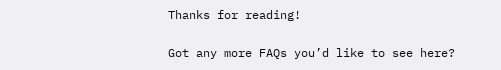Thanks for reading!

Got any more FAQs you’d like to see here?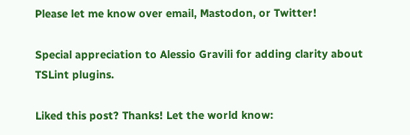Please let me know over email, Mastodon, or Twitter!

Special appreciation to Alessio Gravili for adding clarity about TSLint plugins.

Liked this post? Thanks! Let the world know: